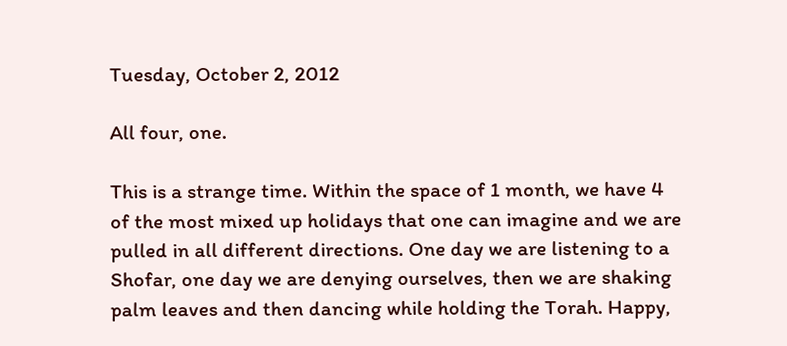Tuesday, October 2, 2012

All four, one.

This is a strange time. Within the space of 1 month, we have 4 of the most mixed up holidays that one can imagine and we are pulled in all different directions. One day we are listening to a Shofar, one day we are denying ourselves, then we are shaking palm leaves and then dancing while holding the Torah. Happy,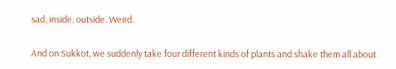sad, inside, outside. Weird.

And on Sukkot, we suddenly take four different kinds of plants and shake them all about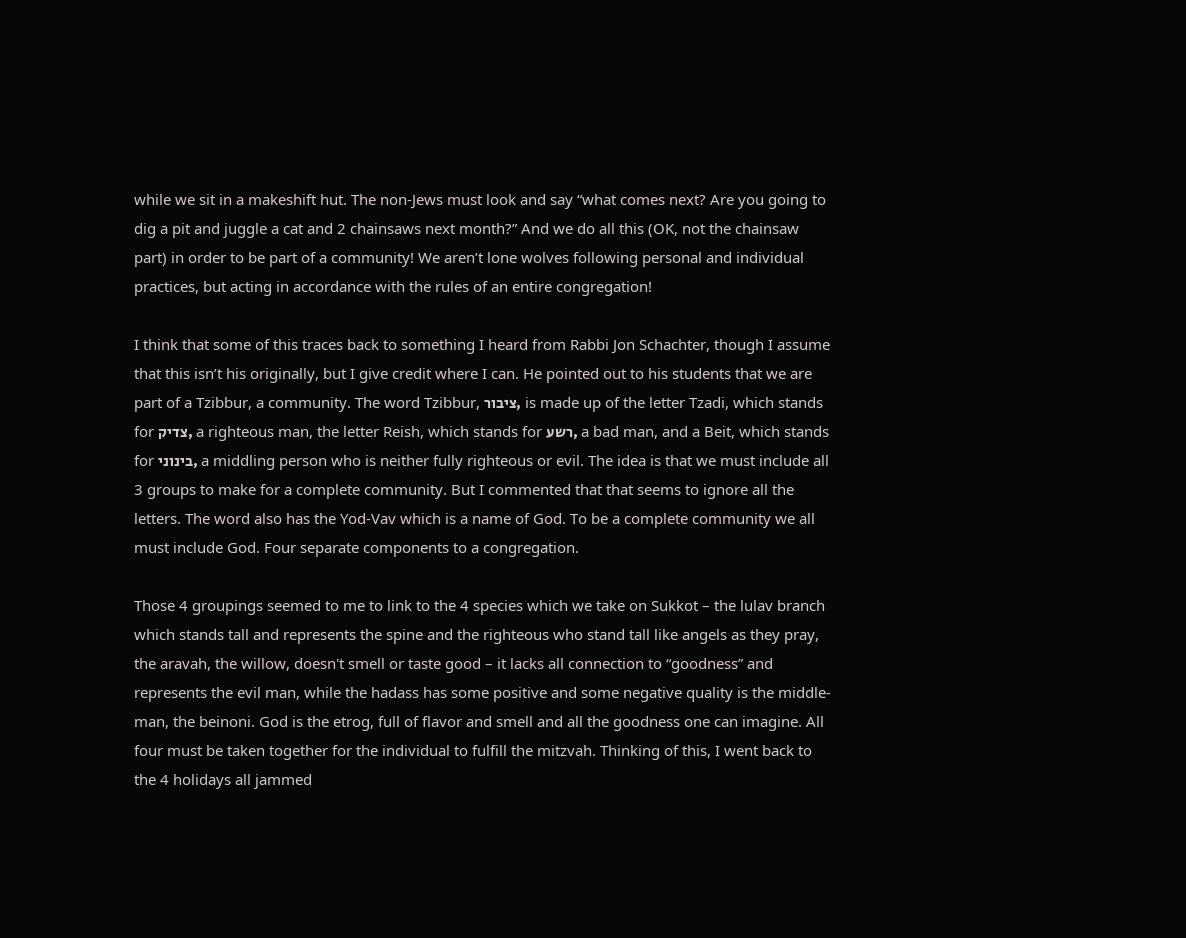while we sit in a makeshift hut. The non-Jews must look and say “what comes next? Are you going to dig a pit and juggle a cat and 2 chainsaws next month?” And we do all this (OK, not the chainsaw part) in order to be part of a community! We aren’t lone wolves following personal and individual practices, but acting in accordance with the rules of an entire congregation!

I think that some of this traces back to something I heard from Rabbi Jon Schachter, though I assume that this isn’t his originally, but I give credit where I can. He pointed out to his students that we are part of a Tzibbur, a community. The word Tzibbur, ציבור, is made up of the letter Tzadi, which stands for צדיק, a righteous man, the letter Reish, which stands for רשע, a bad man, and a Beit, which stands for בינוני, a middling person who is neither fully righteous or evil. The idea is that we must include all 3 groups to make for a complete community. But I commented that that seems to ignore all the letters. The word also has the Yod-Vav which is a name of God. To be a complete community we all must include God. Four separate components to a congregation.

Those 4 groupings seemed to me to link to the 4 species which we take on Sukkot – the lulav branch which stands tall and represents the spine and the righteous who stand tall like angels as they pray, the aravah, the willow, doesn't smell or taste good – it lacks all connection to “goodness” and represents the evil man, while the hadass has some positive and some negative quality is the middle-man, the beinoni. God is the etrog, full of flavor and smell and all the goodness one can imagine. All four must be taken together for the individual to fulfill the mitzvah. Thinking of this, I went back to the 4 holidays all jammed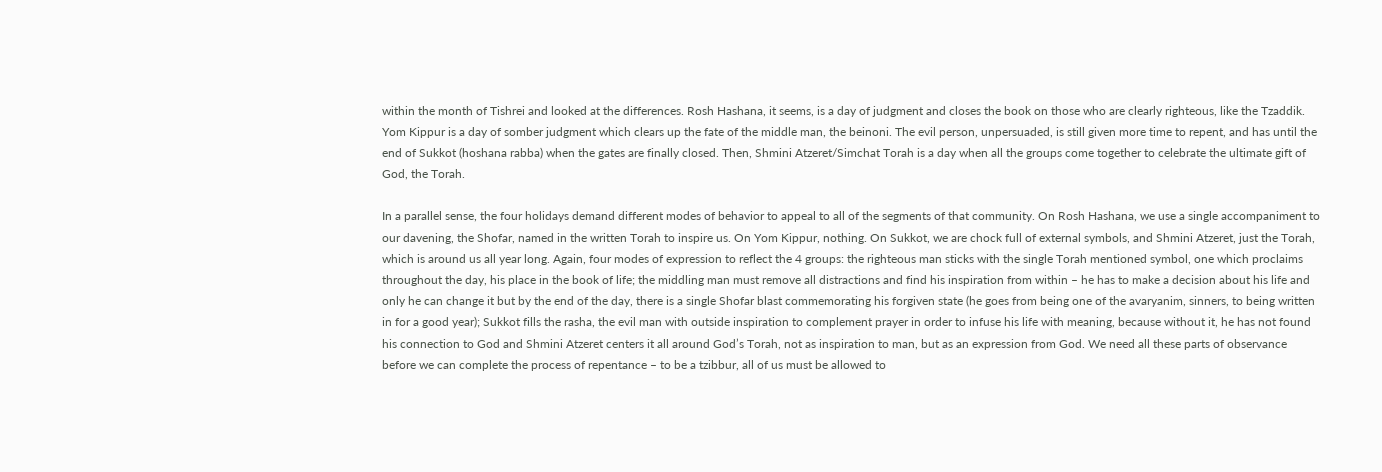within the month of Tishrei and looked at the differences. Rosh Hashana, it seems, is a day of judgment and closes the book on those who are clearly righteous, like the Tzaddik. Yom Kippur is a day of somber judgment which clears up the fate of the middle man, the beinoni. The evil person, unpersuaded, is still given more time to repent, and has until the end of Sukkot (hoshana rabba) when the gates are finally closed. Then, Shmini Atzeret/Simchat Torah is a day when all the groups come together to celebrate the ultimate gift of God, the Torah.

In a parallel sense, the four holidays demand different modes of behavior to appeal to all of the segments of that community. On Rosh Hashana, we use a single accompaniment to our davening, the Shofar, named in the written Torah to inspire us. On Yom Kippur, nothing. On Sukkot, we are chock full of external symbols, and Shmini Atzeret, just the Torah, which is around us all year long. Again, four modes of expression to reflect the 4 groups: the righteous man sticks with the single Torah mentioned symbol, one which proclaims throughout the day, his place in the book of life; the middling man must remove all distractions and find his inspiration from within – he has to make a decision about his life and only he can change it but by the end of the day, there is a single Shofar blast commemorating his forgiven state (he goes from being one of the avaryanim, sinners, to being written in for a good year); Sukkot fills the rasha, the evil man with outside inspiration to complement prayer in order to infuse his life with meaning, because without it, he has not found his connection to God and Shmini Atzeret centers it all around God’s Torah, not as inspiration to man, but as an expression from God. We need all these parts of observance before we can complete the process of repentance – to be a tzibbur, all of us must be allowed to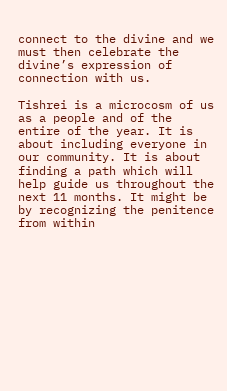connect to the divine and we must then celebrate the divine’s expression of connection with us.

Tishrei is a microcosm of us as a people and of the entire of the year. It is about including everyone in our community. It is about finding a path which will help guide us throughout the next 11 months. It might be by recognizing the penitence from within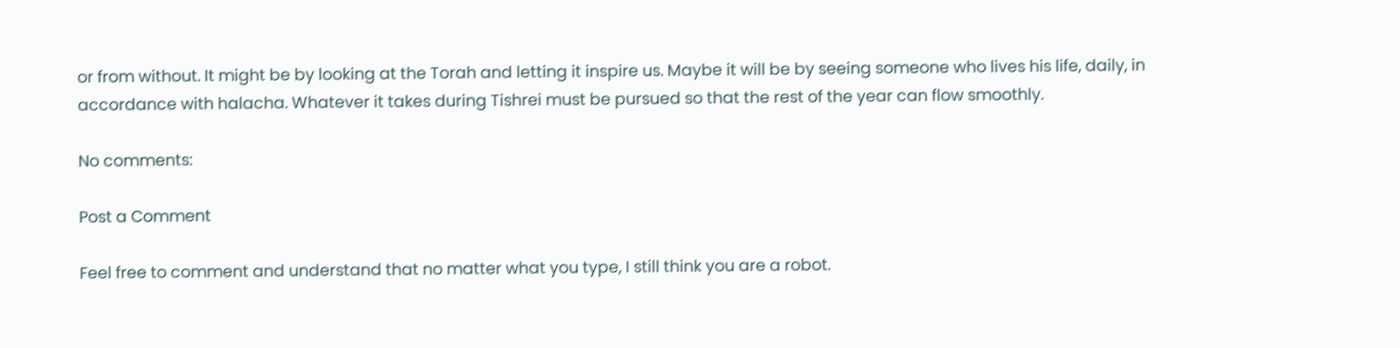or from without. It might be by looking at the Torah and letting it inspire us. Maybe it will be by seeing someone who lives his life, daily, in accordance with halacha. Whatever it takes during Tishrei must be pursued so that the rest of the year can flow smoothly.

No comments:

Post a Comment

Feel free to comment and understand that no matter what you type, I still think you are a robot.